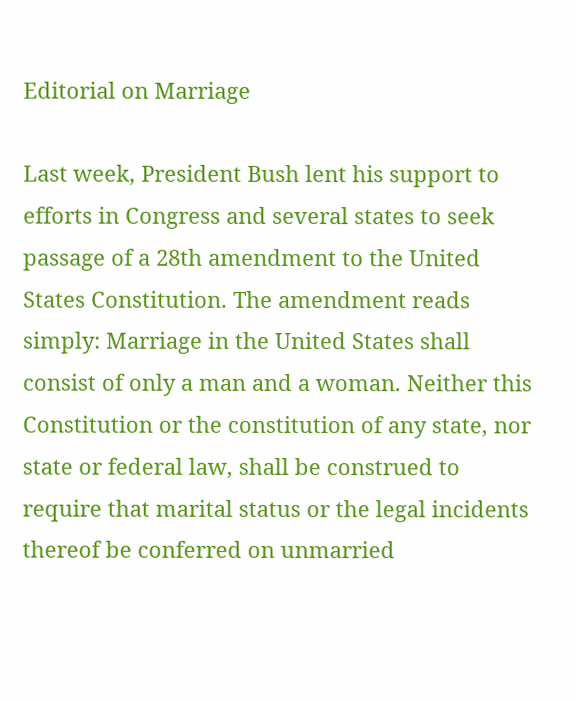Editorial on Marriage

Last week, President Bush lent his support to efforts in Congress and several states to seek passage of a 28th amendment to the United States Constitution. The amendment reads simply: Marriage in the United States shall consist of only a man and a woman. Neither this Constitution or the constitution of any state, nor state or federal law, shall be construed to require that marital status or the legal incidents thereof be conferred on unmarried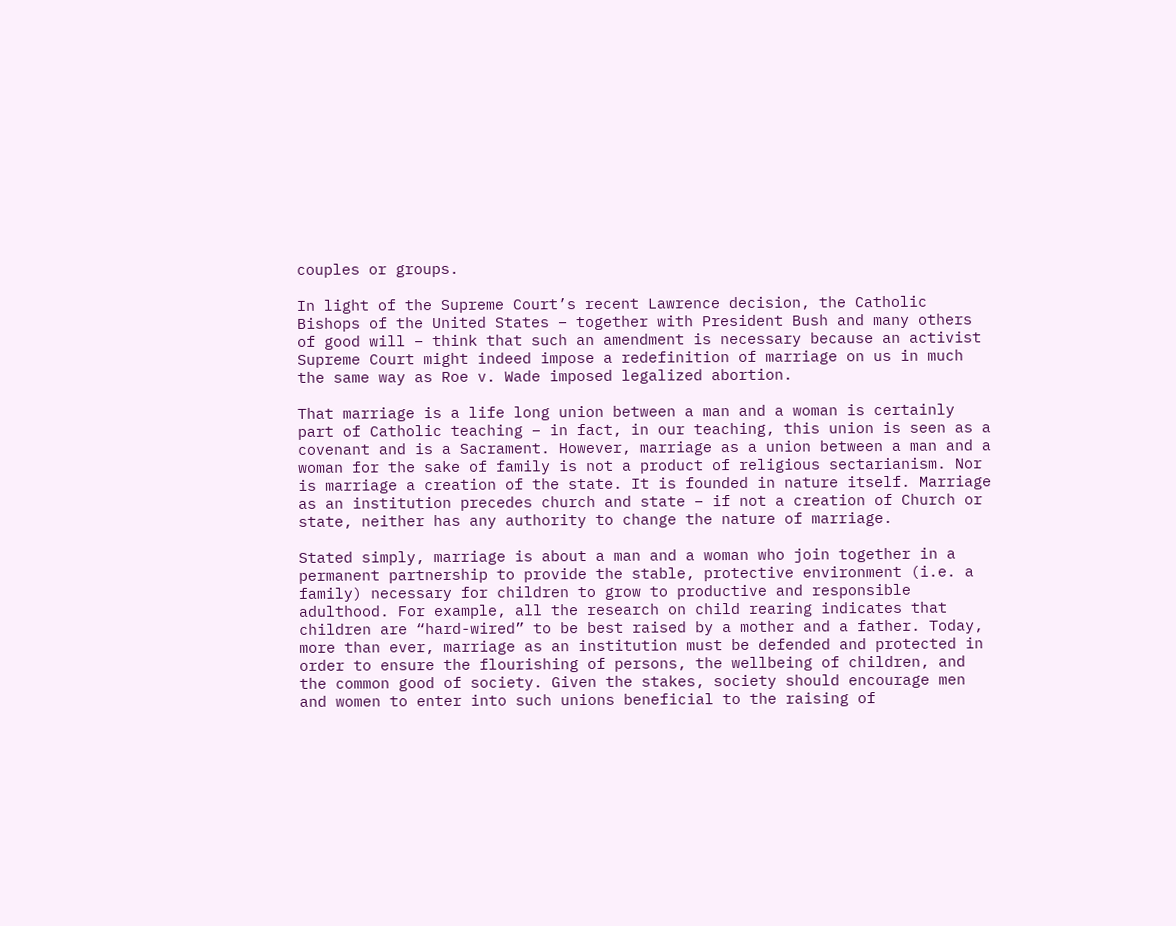couples or groups.

In light of the Supreme Court’s recent Lawrence decision, the Catholic Bishops of the United States – together with President Bush and many others of good will – think that such an amendment is necessary because an activist Supreme Court might indeed impose a redefinition of marriage on us in much the same way as Roe v. Wade imposed legalized abortion.

That marriage is a life long union between a man and a woman is certainly part of Catholic teaching – in fact, in our teaching, this union is seen as a covenant and is a Sacrament. However, marriage as a union between a man and a woman for the sake of family is not a product of religious sectarianism. Nor is marriage a creation of the state. It is founded in nature itself. Marriage as an institution precedes church and state – if not a creation of Church or state, neither has any authority to change the nature of marriage.

Stated simply, marriage is about a man and a woman who join together in a permanent partnership to provide the stable, protective environment (i.e. a family) necessary for children to grow to productive and responsible adulthood. For example, all the research on child rearing indicates that children are “hard-wired” to be best raised by a mother and a father. Today, more than ever, marriage as an institution must be defended and protected in order to ensure the flourishing of persons, the wellbeing of children, and the common good of society. Given the stakes, society should encourage men and women to enter into such unions beneficial to the raising of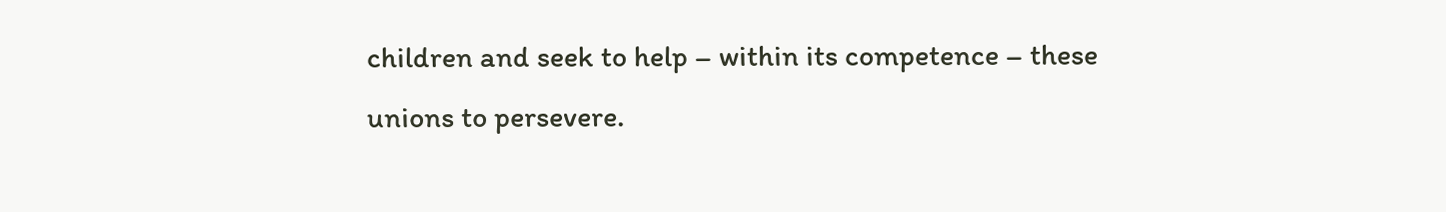children and seek to help – within its competence – these unions to persevere.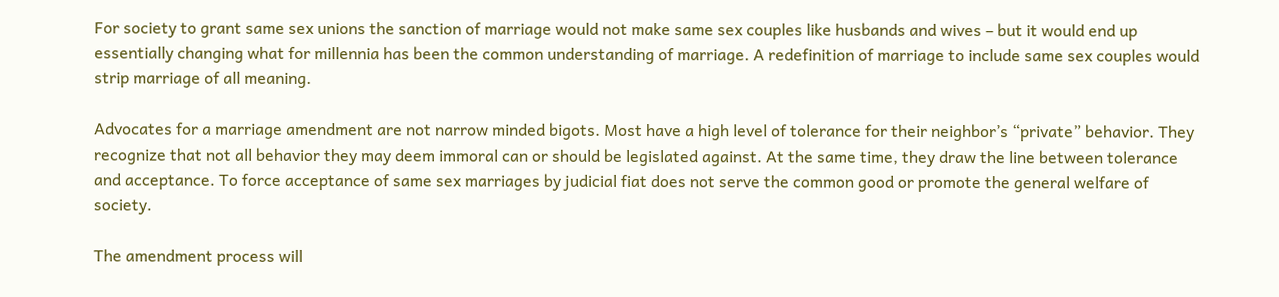For society to grant same sex unions the sanction of marriage would not make same sex couples like husbands and wives – but it would end up essentially changing what for millennia has been the common understanding of marriage. A redefinition of marriage to include same sex couples would strip marriage of all meaning.

Advocates for a marriage amendment are not narrow minded bigots. Most have a high level of tolerance for their neighbor’s “private” behavior. They recognize that not all behavior they may deem immoral can or should be legislated against. At the same time, they draw the line between tolerance and acceptance. To force acceptance of same sex marriages by judicial fiat does not serve the common good or promote the general welfare of society.

The amendment process will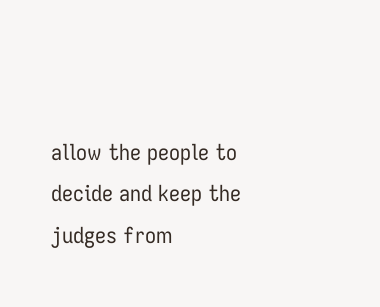allow the people to decide and keep the judges from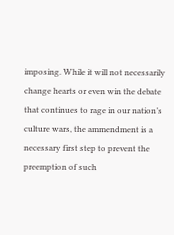imposing. While it will not necessarily change hearts or even win the debate that continues to rage in our nation’s culture wars, the ammendment is a necessary first step to prevent the preemption of such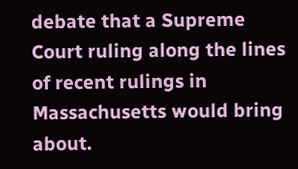debate that a Supreme Court ruling along the lines of recent rulings in Massachusetts would bring about.